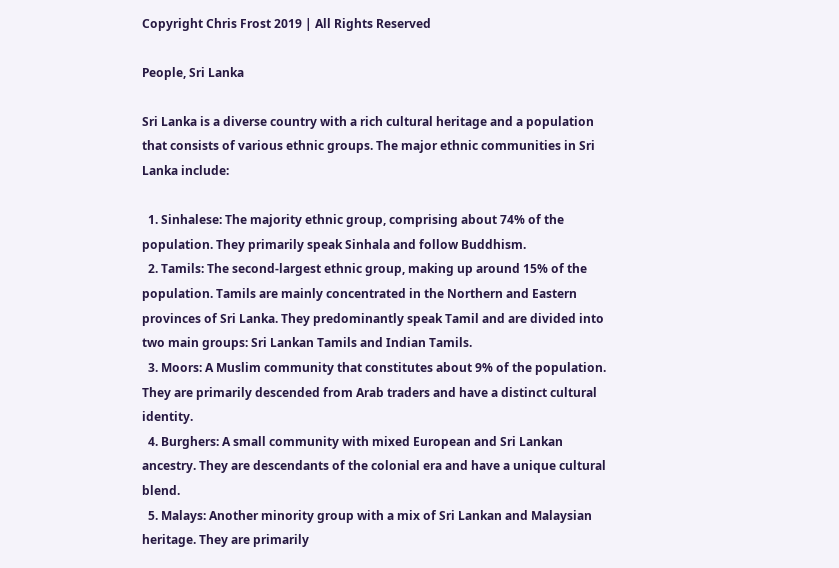Copyright Chris Frost 2019 | All Rights Reserved

People, Sri Lanka

Sri Lanka is a diverse country with a rich cultural heritage and a population that consists of various ethnic groups. The major ethnic communities in Sri Lanka include:

  1. Sinhalese: The majority ethnic group, comprising about 74% of the population. They primarily speak Sinhala and follow Buddhism.
  2. Tamils: The second-largest ethnic group, making up around 15% of the population. Tamils are mainly concentrated in the Northern and Eastern provinces of Sri Lanka. They predominantly speak Tamil and are divided into two main groups: Sri Lankan Tamils and Indian Tamils.
  3. Moors: A Muslim community that constitutes about 9% of the population. They are primarily descended from Arab traders and have a distinct cultural identity.
  4. Burghers: A small community with mixed European and Sri Lankan ancestry. They are descendants of the colonial era and have a unique cultural blend.
  5. Malays: Another minority group with a mix of Sri Lankan and Malaysian heritage. They are primarily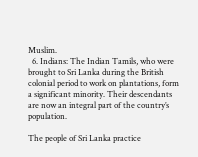Muslim.
  6. Indians: The Indian Tamils, who were brought to Sri Lanka during the British colonial period to work on plantations, form a significant minority. Their descendants are now an integral part of the country’s population.

The people of Sri Lanka practice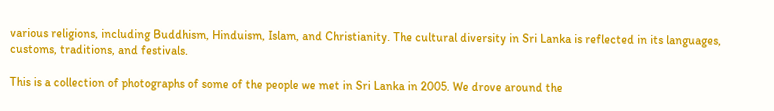various religions, including Buddhism, Hinduism, Islam, and Christianity. The cultural diversity in Sri Lanka is reflected in its languages, customs, traditions, and festivals.

This is a collection of photographs of some of the people we met in Sri Lanka in 2005. We drove around the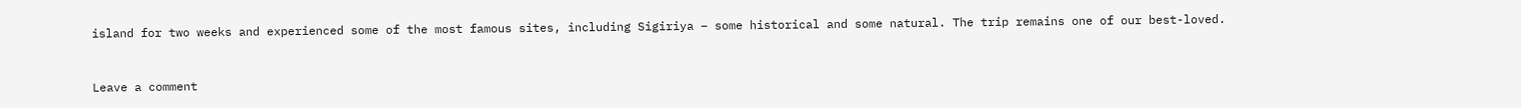island for two weeks and experienced some of the most famous sites, including Sigiriya – some historical and some natural. The trip remains one of our best-loved.


Leave a comment